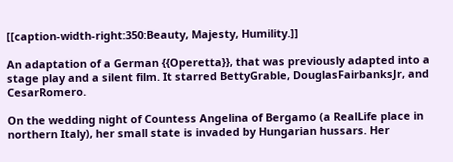[[caption-width-right:350:Beauty, Majesty, Humility.]]

An adaptation of a German {{Operetta}}, that was previously adapted into a stage play and a silent film. It starred BettyGrable, DouglasFairbanksJr, and CesarRomero.

On the wedding night of Countess Angelina of Bergamo (a RealLife place in northern Italy), her small state is invaded by Hungarian hussars. Her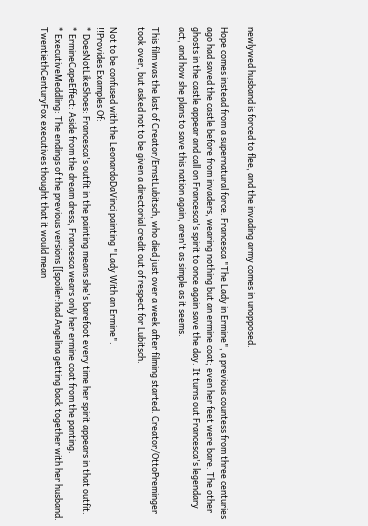newlywed husband is forced to flee, and the invading army comes in unopposed.

Hope comes instead from a supernatural force. Francesca "The Lady in Ermine", a previous countess from three centuries ago had saved the castle before from invaders, wearing nothing but an ermine coat; even her feet were bare. The other ghosts in the castle appear and call on Francesca's spirit to once again save the day. It turns out Francesca's legendary act, and how she plans to save this nation again, aren't as simple as it seems.

This film was the last of Creator/ErnstLubitsch, who died just over a week after filming started. Creator/OttoPreminger took over, but asked not to be given a directorial credit out of respect for Lubitsch.

Not to be confused with the LeonardoDaVinci painting "Lady With an Ermine".
!!Provides Examples Of:
* DoesNotLikeShoes: Francesca's outfit in the painting means she's barefoot every time her spirit appears in that outfit.
* ErmineCapeEffect: Aside from the dream dress, Francesca wears only her ermine coat from the panting.
* ExecutiveMeddling: The endings of the previous versions [[spoiler:had Angelina getting back together with her husband. TwentiethCenturyFox executives thought that it would mean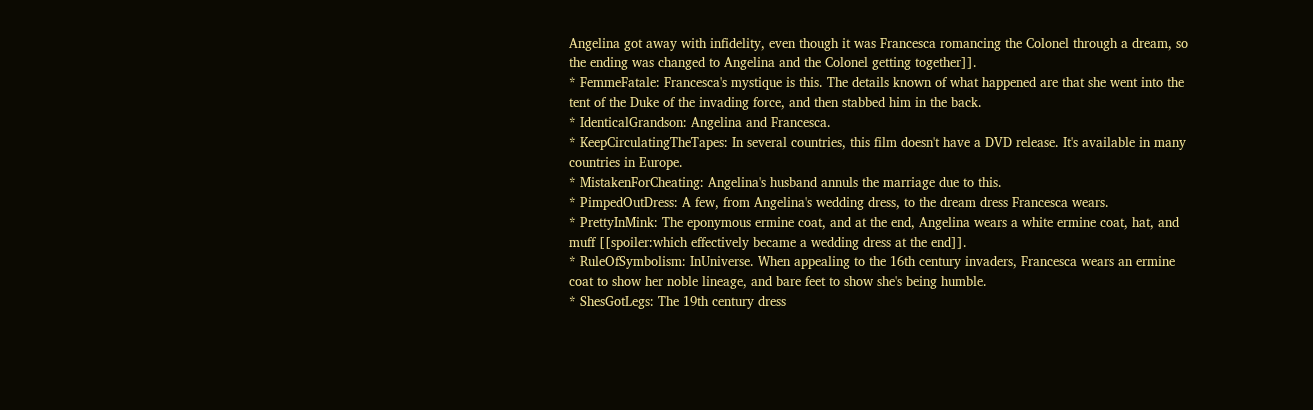Angelina got away with infidelity, even though it was Francesca romancing the Colonel through a dream, so the ending was changed to Angelina and the Colonel getting together]].
* FemmeFatale: Francesca's mystique is this. The details known of what happened are that she went into the tent of the Duke of the invading force, and then stabbed him in the back.
* IdenticalGrandson: Angelina and Francesca.
* KeepCirculatingTheTapes: In several countries, this film doesn't have a DVD release. It's available in many countries in Europe.
* MistakenForCheating: Angelina's husband annuls the marriage due to this.
* PimpedOutDress: A few, from Angelina's wedding dress, to the dream dress Francesca wears.
* PrettyInMink: The eponymous ermine coat, and at the end, Angelina wears a white ermine coat, hat, and muff [[spoiler:which effectively became a wedding dress at the end]].
* RuleOfSymbolism: InUniverse. When appealing to the 16th century invaders, Francesca wears an ermine coat to show her noble lineage, and bare feet to show she's being humble.
* ShesGotLegs: The 19th century dress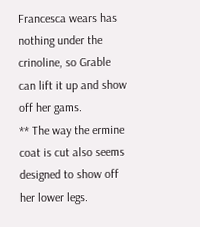Francesca wears has nothing under the crinoline, so Grable can lift it up and show off her gams.
** The way the ermine coat is cut also seems designed to show off her lower legs.